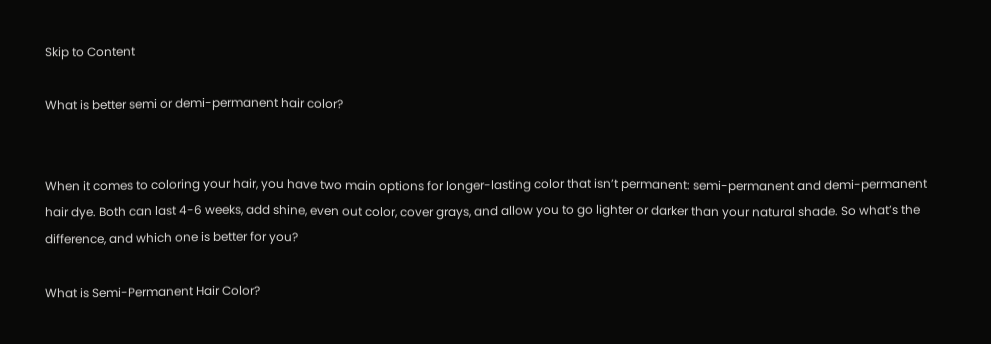Skip to Content

What is better semi or demi-permanent hair color?


When it comes to coloring your hair, you have two main options for longer-lasting color that isn’t permanent: semi-permanent and demi-permanent hair dye. Both can last 4-6 weeks, add shine, even out color, cover grays, and allow you to go lighter or darker than your natural shade. So what’s the difference, and which one is better for you?

What is Semi-Permanent Hair Color?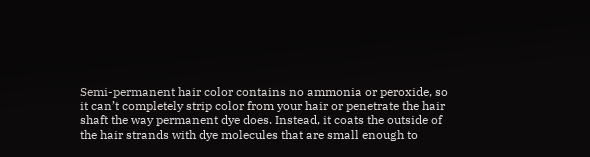Semi-permanent hair color contains no ammonia or peroxide, so it can’t completely strip color from your hair or penetrate the hair shaft the way permanent dye does. Instead, it coats the outside of the hair strands with dye molecules that are small enough to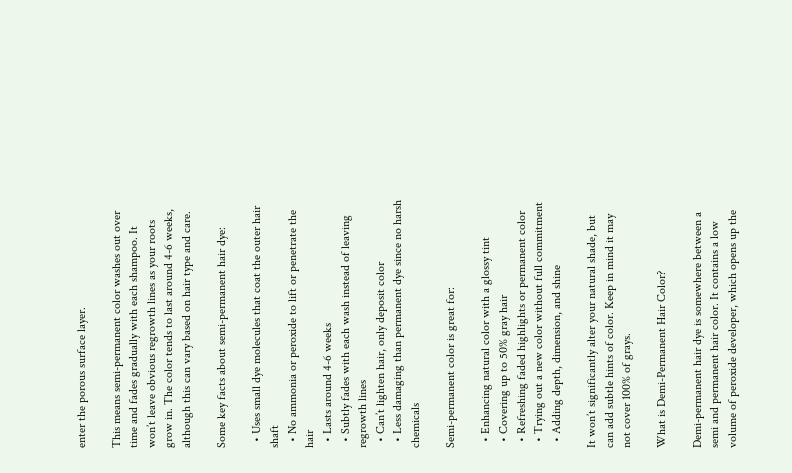enter the porous surface layer.

This means semi-permanent color washes out over time and fades gradually with each shampoo. It won’t leave obvious regrowth lines as your roots grow in. The color tends to last around 4-6 weeks, although this can vary based on hair type and care.

Some key facts about semi-permanent hair dye:

  • Uses small dye molecules that coat the outer hair shaft
  • No ammonia or peroxide to lift or penetrate the hair
  • Lasts around 4-6 weeks
  • Subtly fades with each wash instead of leaving regrowth lines
  • Can’t lighten hair, only deposit color
  • Less damaging than permanent dye since no harsh chemicals

Semi-permanent color is great for:

  • Enhancing natural color with a glossy tint
  • Covering up to 50% gray hair
  • Refreshing faded highlights or permanent color
  • Trying out a new color without full commitment
  • Adding depth, dimension, and shine

It won’t significantly alter your natural shade, but can add subtle hints of color. Keep in mind it may not cover 100% of grays.

What is Demi-Permanent Hair Color?

Demi-permanent hair dye is somewhere between a semi and permanent hair color. It contains a low volume of peroxide developer, which opens up the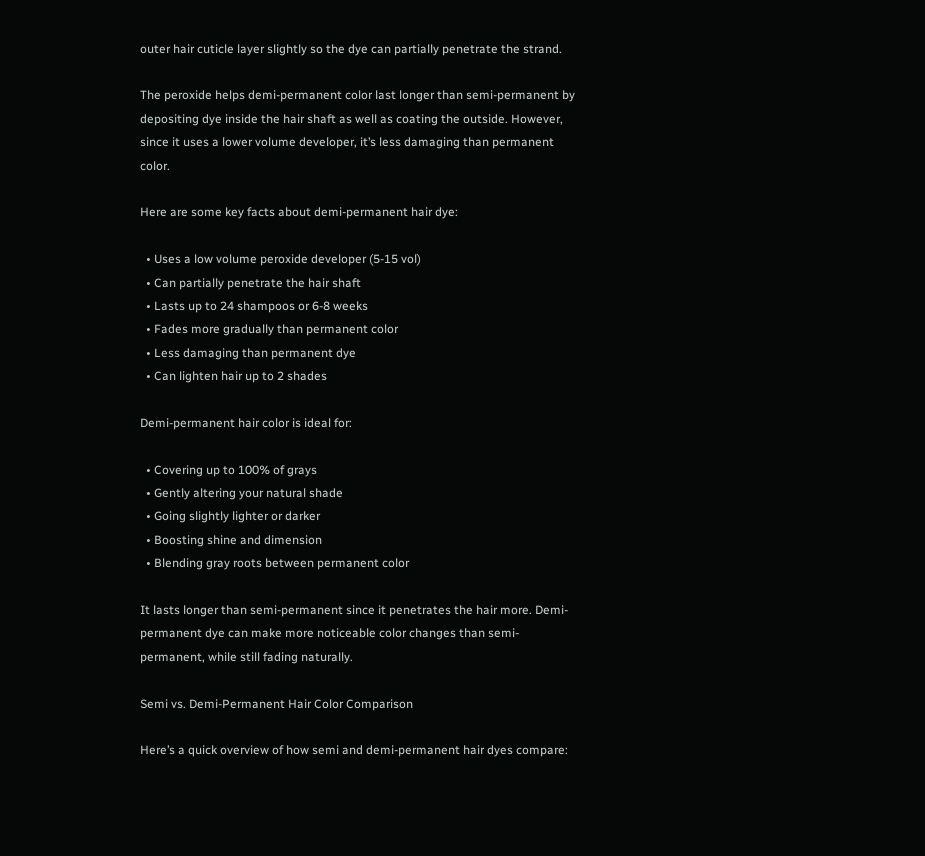outer hair cuticle layer slightly so the dye can partially penetrate the strand.

The peroxide helps demi-permanent color last longer than semi-permanent by depositing dye inside the hair shaft as well as coating the outside. However, since it uses a lower volume developer, it’s less damaging than permanent color.

Here are some key facts about demi-permanent hair dye:

  • Uses a low volume peroxide developer (5-15 vol)
  • Can partially penetrate the hair shaft
  • Lasts up to 24 shampoos or 6-8 weeks
  • Fades more gradually than permanent color
  • Less damaging than permanent dye
  • Can lighten hair up to 2 shades

Demi-permanent hair color is ideal for:

  • Covering up to 100% of grays
  • Gently altering your natural shade
  • Going slightly lighter or darker
  • Boosting shine and dimension
  • Blending gray roots between permanent color

It lasts longer than semi-permanent since it penetrates the hair more. Demi-permanent dye can make more noticeable color changes than semi-permanent, while still fading naturally.

Semi vs. Demi-Permanent Hair Color Comparison

Here’s a quick overview of how semi and demi-permanent hair dyes compare: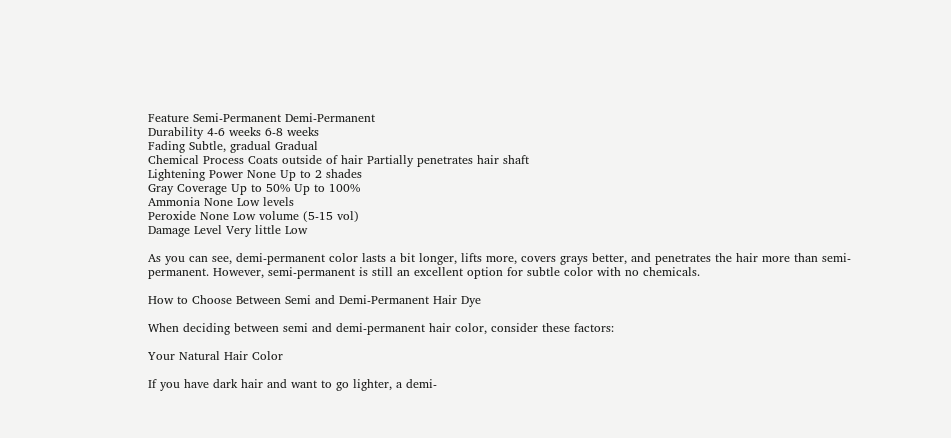Feature Semi-Permanent Demi-Permanent
Durability 4-6 weeks 6-8 weeks
Fading Subtle, gradual Gradual
Chemical Process Coats outside of hair Partially penetrates hair shaft
Lightening Power None Up to 2 shades
Gray Coverage Up to 50% Up to 100%
Ammonia None Low levels
Peroxide None Low volume (5-15 vol)
Damage Level Very little Low

As you can see, demi-permanent color lasts a bit longer, lifts more, covers grays better, and penetrates the hair more than semi-permanent. However, semi-permanent is still an excellent option for subtle color with no chemicals.

How to Choose Between Semi and Demi-Permanent Hair Dye

When deciding between semi and demi-permanent hair color, consider these factors:

Your Natural Hair Color

If you have dark hair and want to go lighter, a demi-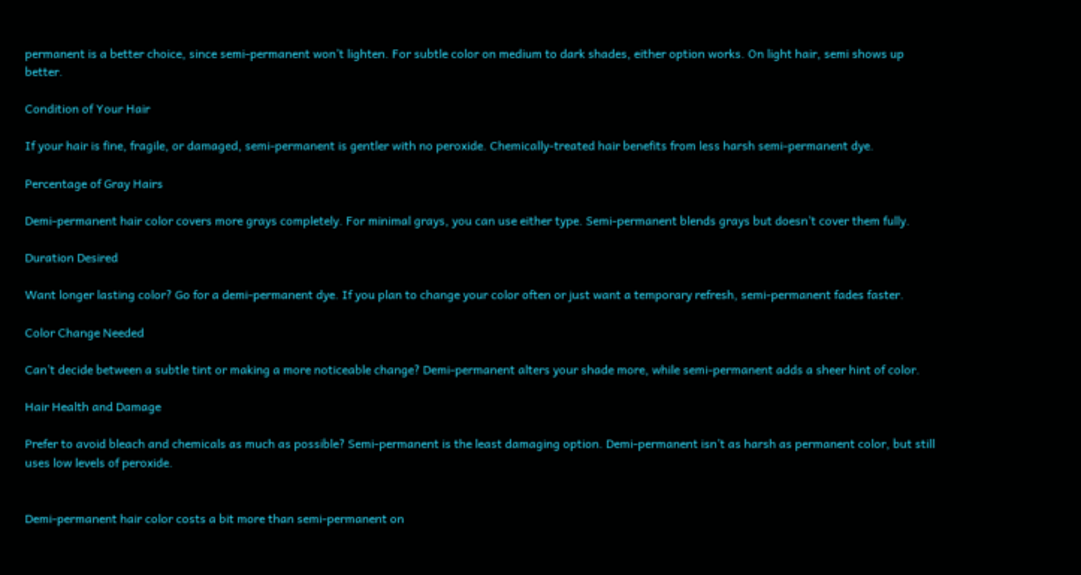permanent is a better choice, since semi-permanent won’t lighten. For subtle color on medium to dark shades, either option works. On light hair, semi shows up better.

Condition of Your Hair

If your hair is fine, fragile, or damaged, semi-permanent is gentler with no peroxide. Chemically-treated hair benefits from less harsh semi-permanent dye.

Percentage of Gray Hairs

Demi-permanent hair color covers more grays completely. For minimal grays, you can use either type. Semi-permanent blends grays but doesn’t cover them fully.

Duration Desired

Want longer lasting color? Go for a demi-permanent dye. If you plan to change your color often or just want a temporary refresh, semi-permanent fades faster.

Color Change Needed

Can’t decide between a subtle tint or making a more noticeable change? Demi-permanent alters your shade more, while semi-permanent adds a sheer hint of color.

Hair Health and Damage

Prefer to avoid bleach and chemicals as much as possible? Semi-permanent is the least damaging option. Demi-permanent isn’t as harsh as permanent color, but still uses low levels of peroxide.


Demi-permanent hair color costs a bit more than semi-permanent on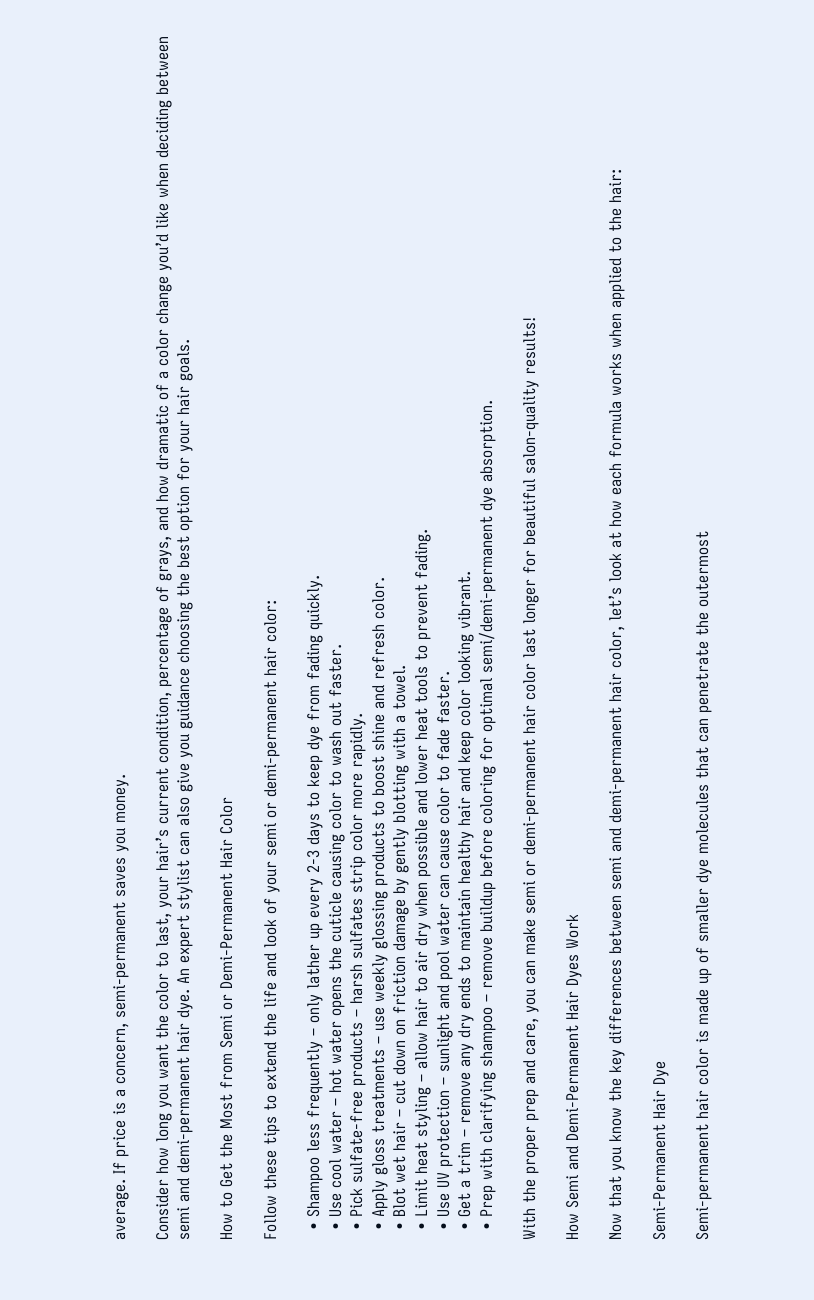average. If price is a concern, semi-permanent saves you money.

Consider how long you want the color to last, your hair’s current condition, percentage of grays, and how dramatic of a color change you’d like when deciding between semi and demi-permanent hair dye. An expert stylist can also give you guidance choosing the best option for your hair goals.

How to Get the Most from Semi or Demi-Permanent Hair Color

Follow these tips to extend the life and look of your semi or demi-permanent hair color:

  • Shampoo less frequently – only lather up every 2-3 days to keep dye from fading quickly.
  • Use cool water – hot water opens the cuticle causing color to wash out faster.
  • Pick sulfate-free products – harsh sulfates strip color more rapidly.
  • Apply gloss treatments – use weekly glossing products to boost shine and refresh color.
  • Blot wet hair – cut down on friction damage by gently blotting with a towel.
  • Limit heat styling – allow hair to air dry when possible and lower heat tools to prevent fading.
  • Use UV protection – sunlight and pool water can cause color to fade faster.
  • Get a trim – remove any dry ends to maintain healthy hair and keep color looking vibrant.
  • Prep with clarifying shampoo – remove buildup before coloring for optimal semi/demi-permanent dye absorption.

With the proper prep and care, you can make semi or demi-permanent hair color last longer for beautiful salon-quality results!

How Semi and Demi-Permanent Hair Dyes Work

Now that you know the key differences between semi and demi-permanent hair color, let’s look at how each formula works when applied to the hair:

Semi-Permanent Hair Dye

Semi-permanent hair color is made up of smaller dye molecules that can penetrate the outermost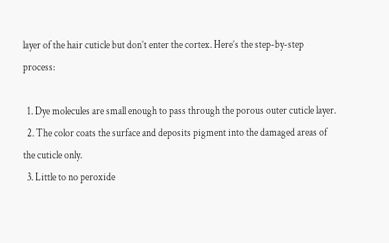layer of the hair cuticle but don’t enter the cortex. Here’s the step-by-step process:

  1. Dye molecules are small enough to pass through the porous outer cuticle layer.
  2. The color coats the surface and deposits pigment into the damaged areas of the cuticle only.
  3. Little to no peroxide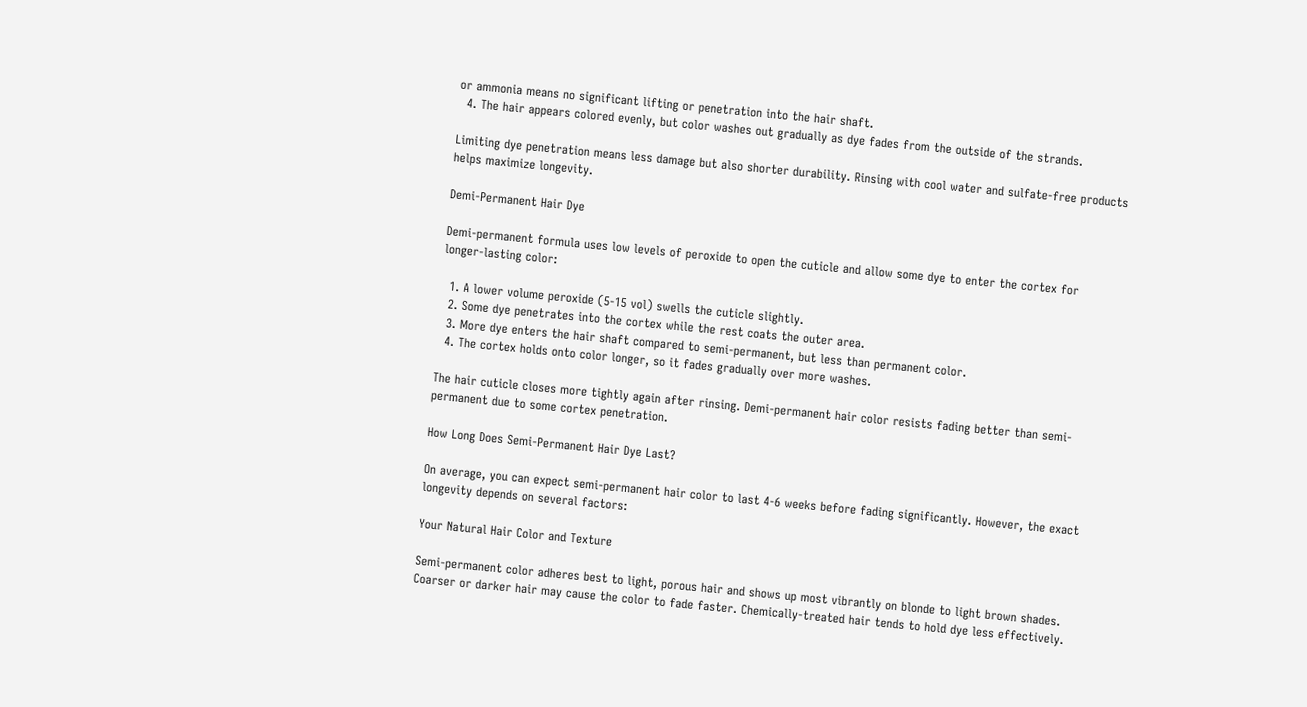or ammonia means no significant lifting or penetration into the hair shaft.
  4. The hair appears colored evenly, but color washes out gradually as dye fades from the outside of the strands.

Limiting dye penetration means less damage but also shorter durability. Rinsing with cool water and sulfate-free products helps maximize longevity.

Demi-Permanent Hair Dye

Demi-permanent formula uses low levels of peroxide to open the cuticle and allow some dye to enter the cortex for longer-lasting color:

  1. A lower volume peroxide (5-15 vol) swells the cuticle slightly.
  2. Some dye penetrates into the cortex while the rest coats the outer area.
  3. More dye enters the hair shaft compared to semi-permanent, but less than permanent color.
  4. The cortex holds onto color longer, so it fades gradually over more washes.

The hair cuticle closes more tightly again after rinsing. Demi-permanent hair color resists fading better than semi-permanent due to some cortex penetration.

How Long Does Semi-Permanent Hair Dye Last?

On average, you can expect semi-permanent hair color to last 4-6 weeks before fading significantly. However, the exact longevity depends on several factors:

Your Natural Hair Color and Texture

Semi-permanent color adheres best to light, porous hair and shows up most vibrantly on blonde to light brown shades. Coarser or darker hair may cause the color to fade faster. Chemically-treated hair tends to hold dye less effectively.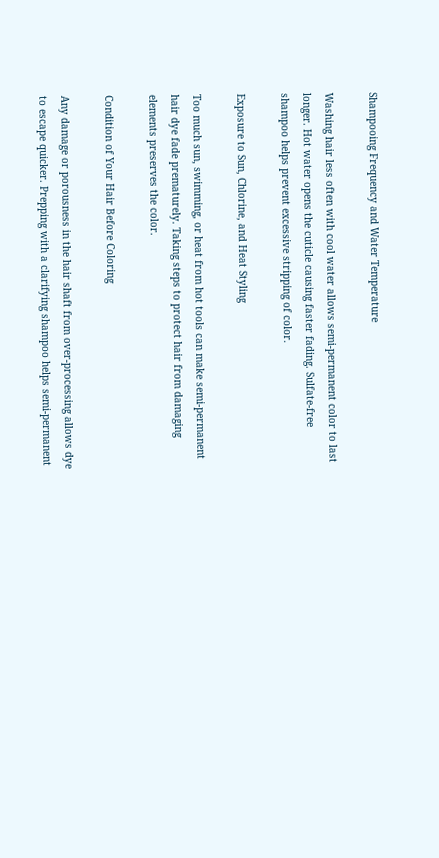Shampooing Frequency and Water Temperature

Washing hair less often with cool water allows semi-permanent color to last longer. Hot water opens the cuticle causing faster fading. Sulfate-free shampoo helps prevent excessive stripping of color.

Exposure to Sun, Chlorine, and Heat Styling

Too much sun, swimming, or heat from hot tools can make semi-permanent hair dye fade prematurely. Taking steps to protect hair from damaging elements preserves the color.

Condition of Your Hair Before Coloring

Any damage or porousness in the hair shaft from over-processing allows dye to escape quicker. Prepping with a clarifying shampoo helps semi-permanent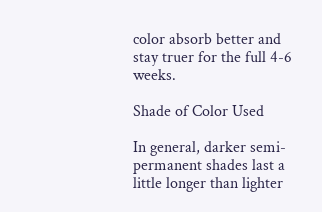color absorb better and stay truer for the full 4-6 weeks.

Shade of Color Used

In general, darker semi-permanent shades last a little longer than lighter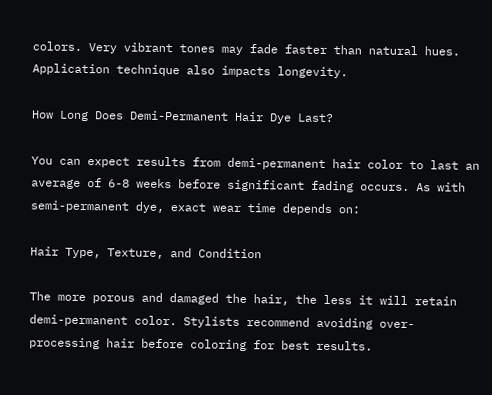colors. Very vibrant tones may fade faster than natural hues. Application technique also impacts longevity.

How Long Does Demi-Permanent Hair Dye Last?

You can expect results from demi-permanent hair color to last an average of 6-8 weeks before significant fading occurs. As with semi-permanent dye, exact wear time depends on:

Hair Type, Texture, and Condition

The more porous and damaged the hair, the less it will retain demi-permanent color. Stylists recommend avoiding over-processing hair before coloring for best results.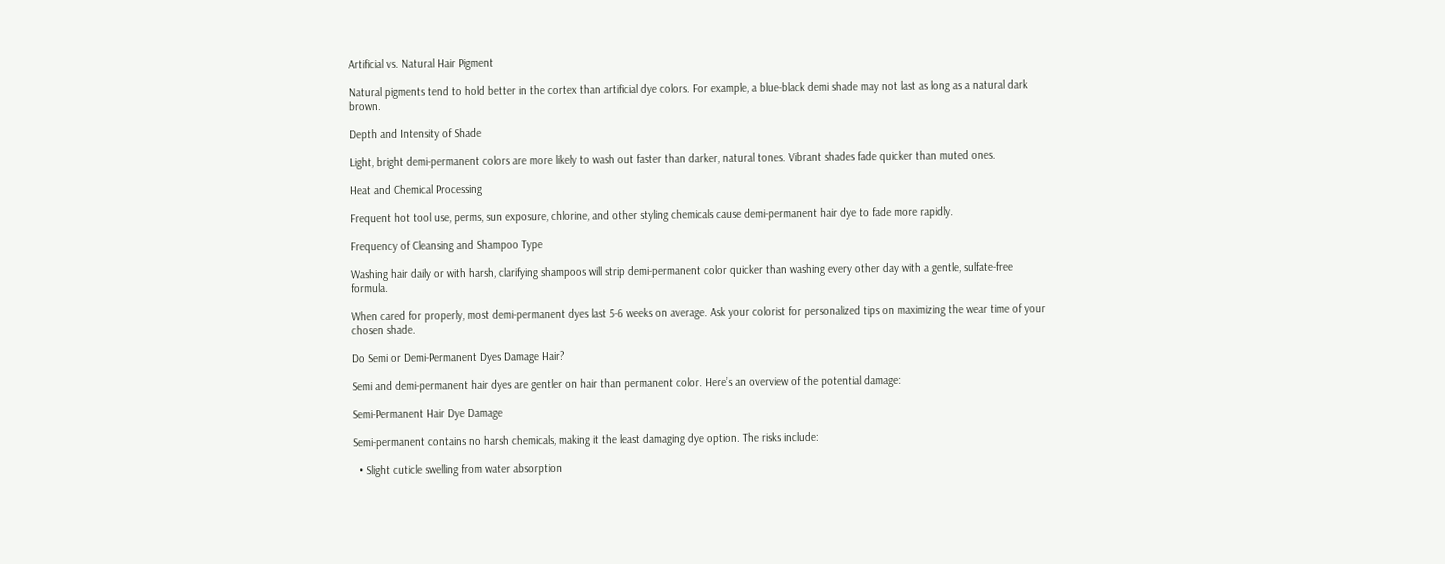Artificial vs. Natural Hair Pigment

Natural pigments tend to hold better in the cortex than artificial dye colors. For example, a blue-black demi shade may not last as long as a natural dark brown.

Depth and Intensity of Shade

Light, bright demi-permanent colors are more likely to wash out faster than darker, natural tones. Vibrant shades fade quicker than muted ones.

Heat and Chemical Processing

Frequent hot tool use, perms, sun exposure, chlorine, and other styling chemicals cause demi-permanent hair dye to fade more rapidly.

Frequency of Cleansing and Shampoo Type

Washing hair daily or with harsh, clarifying shampoos will strip demi-permanent color quicker than washing every other day with a gentle, sulfate-free formula.

When cared for properly, most demi-permanent dyes last 5-6 weeks on average. Ask your colorist for personalized tips on maximizing the wear time of your chosen shade.

Do Semi or Demi-Permanent Dyes Damage Hair?

Semi and demi-permanent hair dyes are gentler on hair than permanent color. Here’s an overview of the potential damage:

Semi-Permanent Hair Dye Damage

Semi-permanent contains no harsh chemicals, making it the least damaging dye option. The risks include:

  • Slight cuticle swelling from water absorption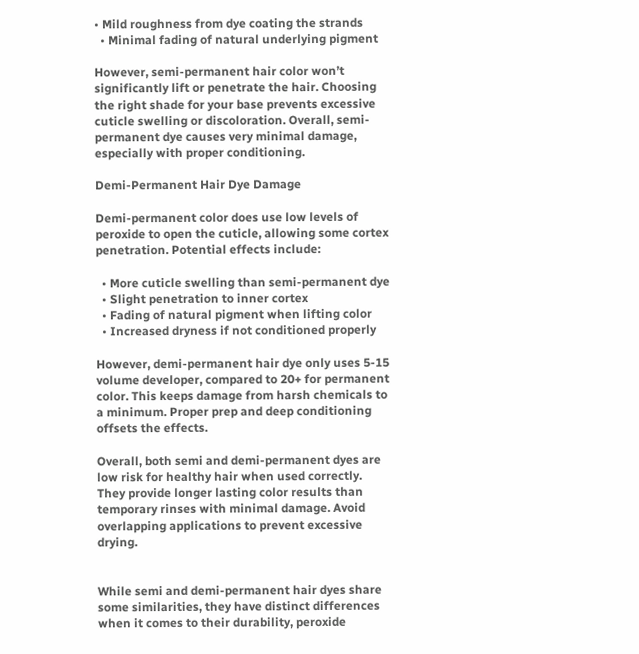• Mild roughness from dye coating the strands
  • Minimal fading of natural underlying pigment

However, semi-permanent hair color won’t significantly lift or penetrate the hair. Choosing the right shade for your base prevents excessive cuticle swelling or discoloration. Overall, semi-permanent dye causes very minimal damage, especially with proper conditioning.

Demi-Permanent Hair Dye Damage

Demi-permanent color does use low levels of peroxide to open the cuticle, allowing some cortex penetration. Potential effects include:

  • More cuticle swelling than semi-permanent dye
  • Slight penetration to inner cortex
  • Fading of natural pigment when lifting color
  • Increased dryness if not conditioned properly

However, demi-permanent hair dye only uses 5-15 volume developer, compared to 20+ for permanent color. This keeps damage from harsh chemicals to a minimum. Proper prep and deep conditioning offsets the effects.

Overall, both semi and demi-permanent dyes are low risk for healthy hair when used correctly. They provide longer lasting color results than temporary rinses with minimal damage. Avoid overlapping applications to prevent excessive drying.


While semi and demi-permanent hair dyes share some similarities, they have distinct differences when it comes to their durability, peroxide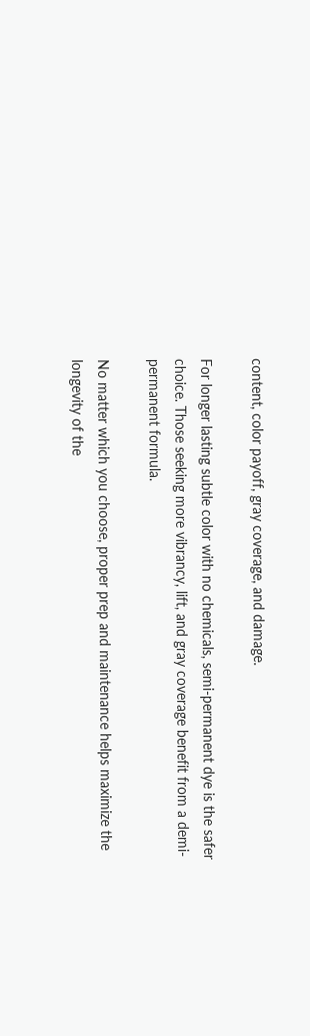content, color payoff, gray coverage, and damage.

For longer lasting subtle color with no chemicals, semi-permanent dye is the safer choice. Those seeking more vibrancy, lift, and gray coverage benefit from a demi-permanent formula.

No matter which you choose, proper prep and maintenance helps maximize the longevity of the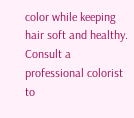color while keeping hair soft and healthy. Consult a professional colorist to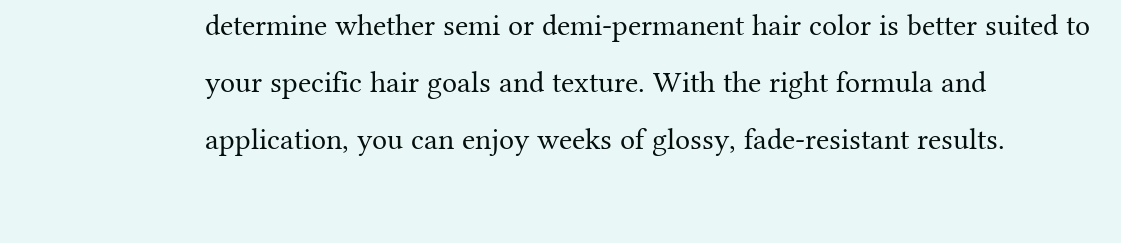determine whether semi or demi-permanent hair color is better suited to your specific hair goals and texture. With the right formula and application, you can enjoy weeks of glossy, fade-resistant results.